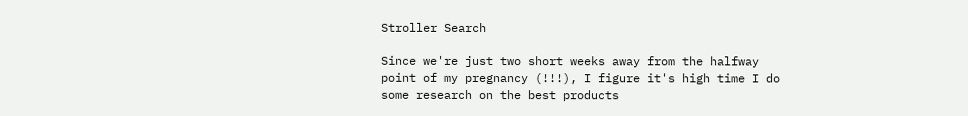Stroller Search

Since we're just two short weeks away from the halfway point of my pregnancy (!!!), I figure it's high time I do some research on the best products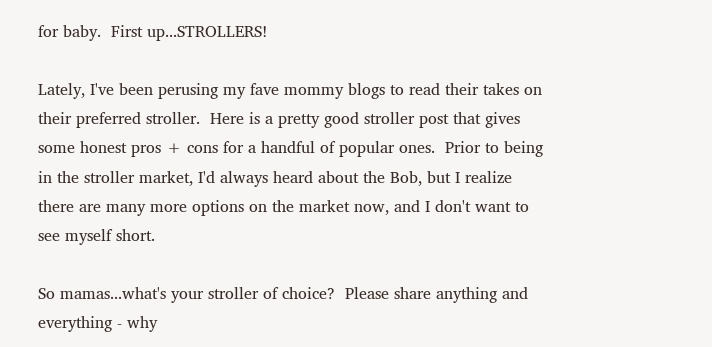for baby.  First up...STROLLERS!

Lately, I've been perusing my fave mommy blogs to read their takes on their preferred stroller.  Here is a pretty good stroller post that gives some honest pros + cons for a handful of popular ones.  Prior to being in the stroller market, I'd always heard about the Bob, but I realize there are many more options on the market now, and I don't want to see myself short.

So mamas...what's your stroller of choice?  Please share anything and everything - why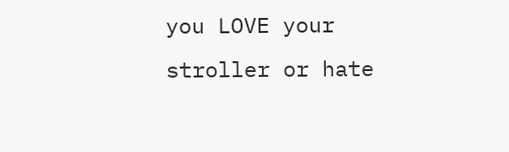you LOVE your stroller or hate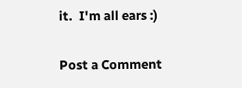it.  I'm all ears :)

Post a Comment